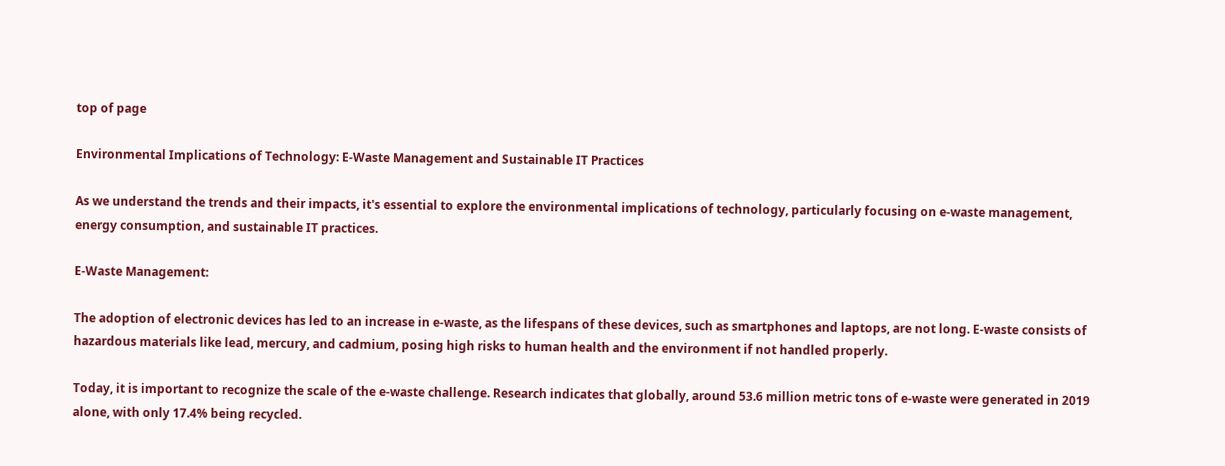top of page

Environmental Implications of Technology: E-Waste Management and Sustainable IT Practices

As we understand the trends and their impacts, it's essential to explore the environmental implications of technology, particularly focusing on e-waste management, energy consumption, and sustainable IT practices.

E-Waste Management:

The adoption of electronic devices has led to an increase in e-waste, as the lifespans of these devices, such as smartphones and laptops, are not long. E-waste consists of hazardous materials like lead, mercury, and cadmium, posing high risks to human health and the environment if not handled properly.

Today, it is important to recognize the scale of the e-waste challenge. Research indicates that globally, around 53.6 million metric tons of e-waste were generated in 2019 alone, with only 17.4% being recycled.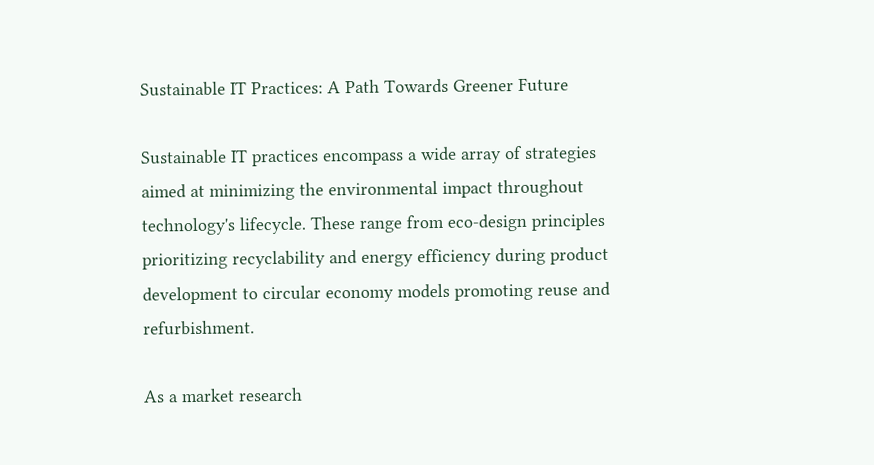Sustainable IT Practices: A Path Towards Greener Future

Sustainable IT practices encompass a wide array of strategies aimed at minimizing the environmental impact throughout technology's lifecycle. These range from eco-design principles prioritizing recyclability and energy efficiency during product development to circular economy models promoting reuse and refurbishment.

As a market research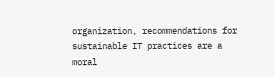organization, recommendations for sustainable IT practices are a moral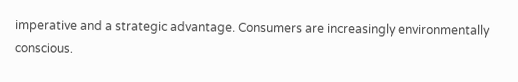imperative and a strategic advantage. Consumers are increasingly environmentally conscious.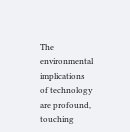The environmental implications of technology are profound, touching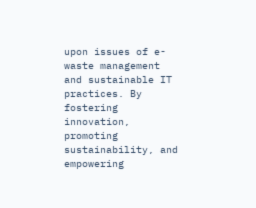upon issues of e-waste management and sustainable IT practices. By fostering innovation, promoting sustainability, and empowering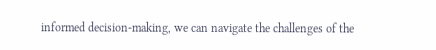informed decision-making, we can navigate the challenges of the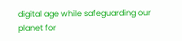digital age while safeguarding our planet for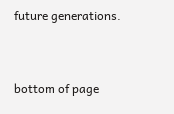future generations.


bottom of page